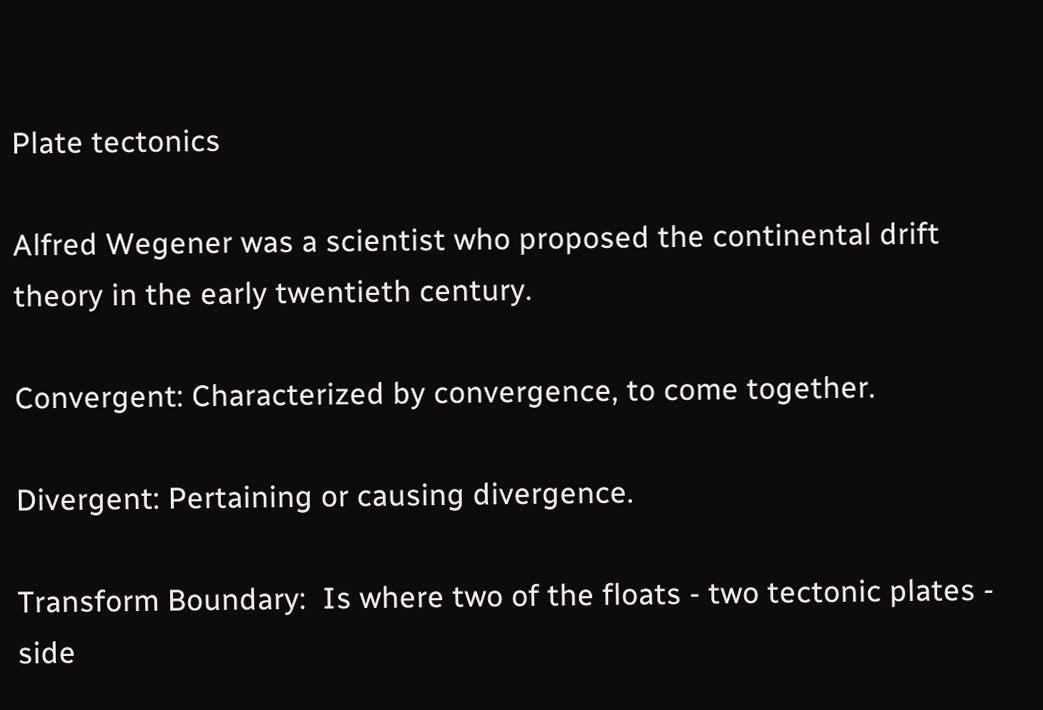Plate tectonics

Alfred Wegener was a scientist who proposed the continental drift theory in the early twentieth century.

Convergent: Characterized by convergence, to come together.

Divergent: Pertaining or causing divergence.

Transform Boundary:  Is where two of the floats - two tectonic plates - side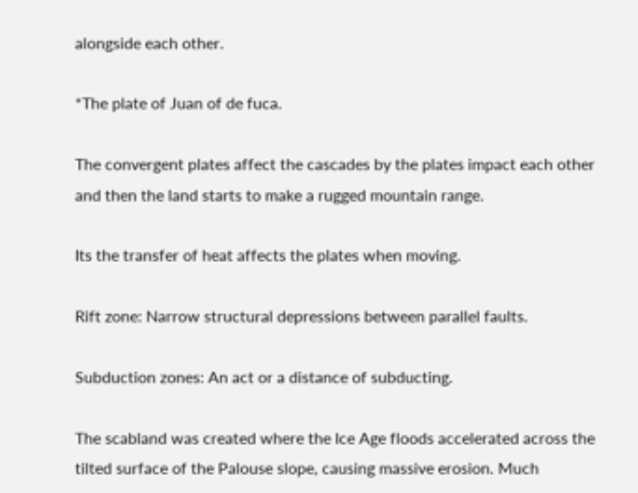alongside each other.

*The plate of Juan of de fuca.

The convergent plates affect the cascades by the plates impact each other and then the land starts to make a rugged mountain range.

Its the transfer of heat affects the plates when moving.

Rift zone: Narrow structural depressions between parallel faults.

Subduction zones: An act or a distance of subducting.

The scabland was created where the Ice Age floods accelerated across the tilted surface of the Palouse slope, causing massive erosion. Much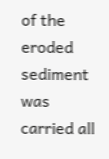of the eroded sediment was carried all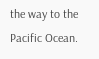the way to the Pacific Ocean.